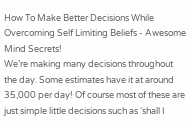How To Make Better Decisions While Overcoming Self Limiting Beliefs - Awesome Mind Secrets!
We’re making many decisions throughout the day. Some estimates have it at around 35,000 per day! Of course most of these are just simple little decisions such as ‘shall I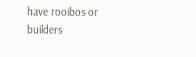have rooibos or builders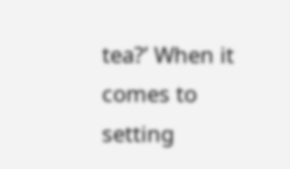tea?’ When it comes to setting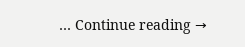… Continue reading →